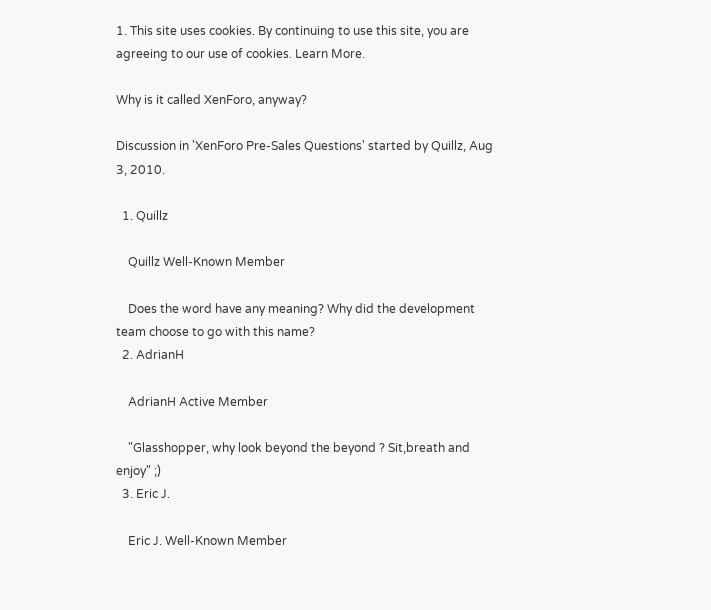1. This site uses cookies. By continuing to use this site, you are agreeing to our use of cookies. Learn More.

Why is it called XenForo, anyway?

Discussion in 'XenForo Pre-Sales Questions' started by Quillz, Aug 3, 2010.

  1. Quillz

    Quillz Well-Known Member

    Does the word have any meaning? Why did the development team choose to go with this name?
  2. AdrianH

    AdrianH Active Member

    "Glasshopper, why look beyond the beyond ? Sit,breath and enjoy" ;)
  3. Eric J.

    Eric J. Well-Known Member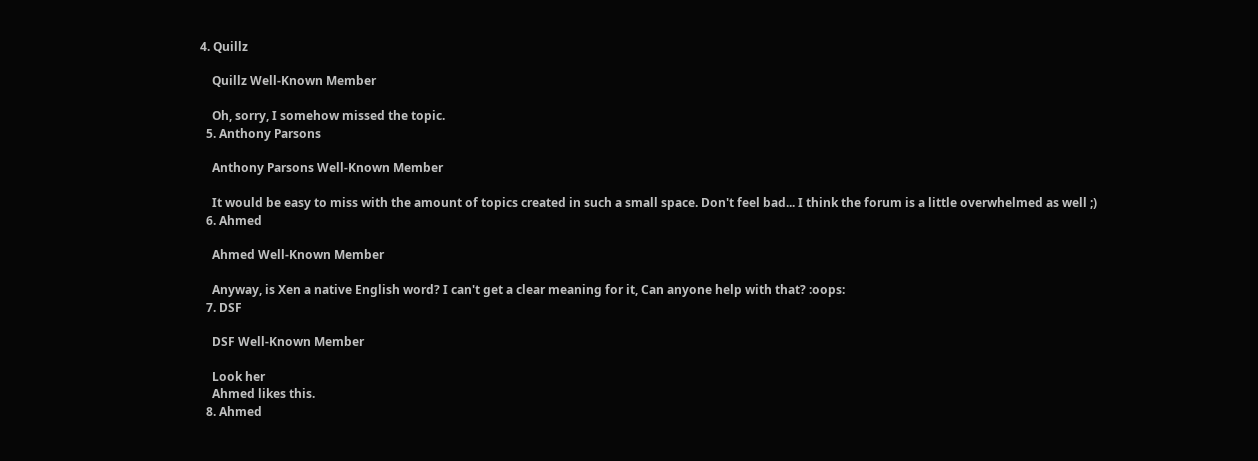4. Quillz

    Quillz Well-Known Member

    Oh, sorry, I somehow missed the topic.
  5. Anthony Parsons

    Anthony Parsons Well-Known Member

    It would be easy to miss with the amount of topics created in such a small space. Don't feel bad... I think the forum is a little overwhelmed as well ;)
  6. Ahmed

    Ahmed Well-Known Member

    Anyway, is Xen a native English word? I can't get a clear meaning for it, Can anyone help with that? :oops:
  7. DSF

    DSF Well-Known Member

    Look her
    Ahmed likes this.
  8. Ahmed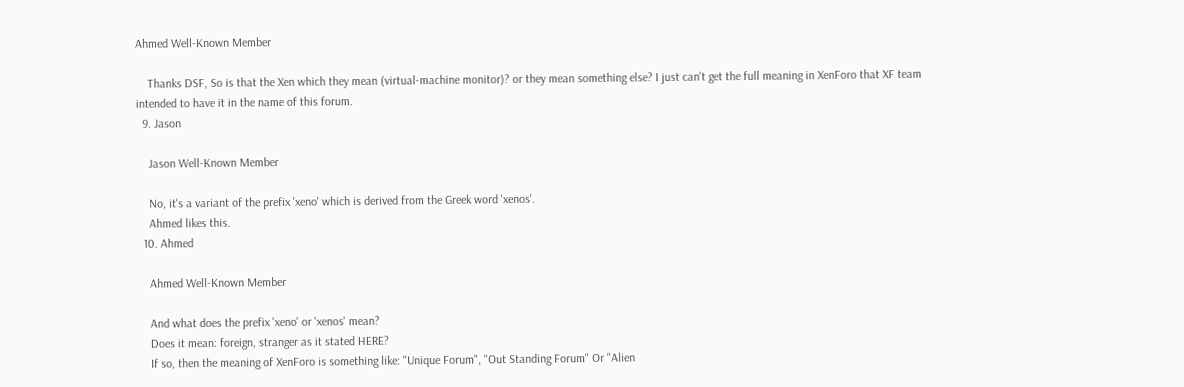Ahmed Well-Known Member

    Thanks DSF, So is that the Xen which they mean (virtual-machine monitor)? or they mean something else? I just can't get the full meaning in XenForo that XF team intended to have it in the name of this forum.
  9. Jason

    Jason Well-Known Member

    No, it's a variant of the prefix 'xeno' which is derived from the Greek word 'xenos'.
    Ahmed likes this.
  10. Ahmed

    Ahmed Well-Known Member

    And what does the prefix 'xeno' or 'xenos' mean?
    Does it mean: foreign, stranger as it stated HERE?
    If so, then the meaning of XenForo is something like: "Unique Forum", "Out Standing Forum" Or "Alien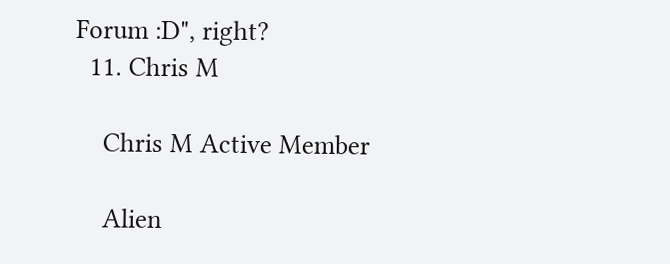Forum :D", right?
  11. Chris M

    Chris M Active Member

    Alien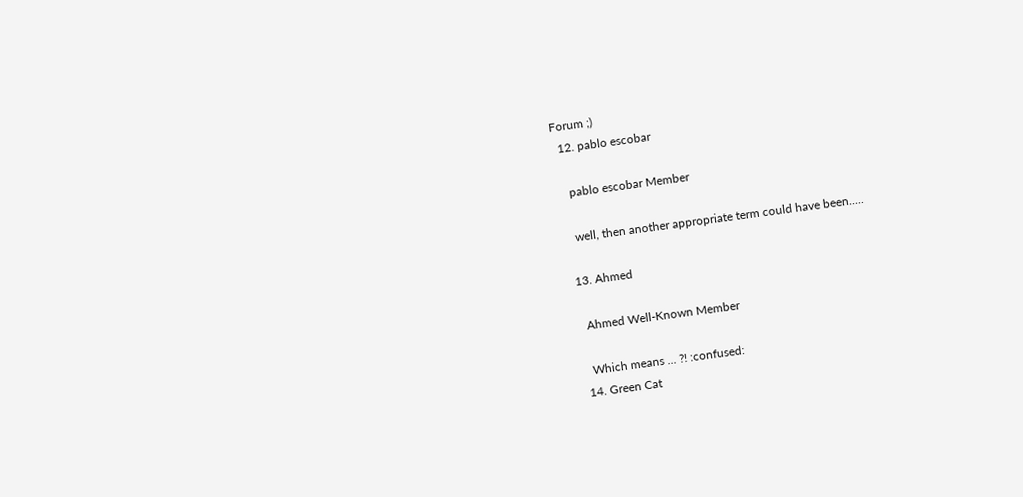Forum ;)
  12. pablo escobar

    pablo escobar Member

    well, then another appropriate term could have been.....

  13. Ahmed

    Ahmed Well-Known Member

    Which means ... ?! :confused:
  14. Green Cat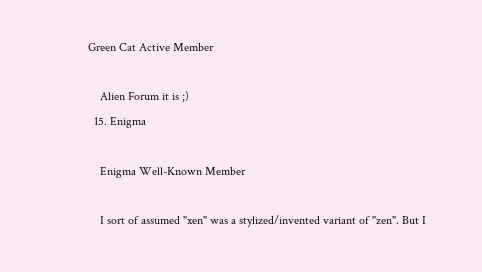Green Cat Active Member

    Alien Forum it is ;)
  15. Enigma

    Enigma Well-Known Member

    I sort of assumed "xen" was a stylized/invented variant of "zen". But I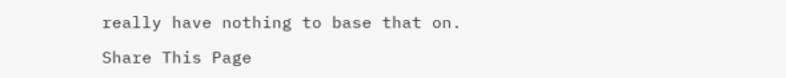really have nothing to base that on.

Share This Page